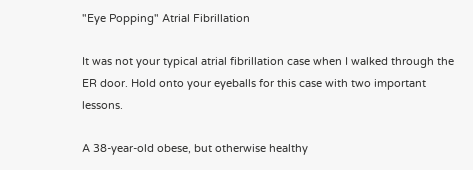"Eye Popping" Atrial Fibrillation

It was not your typical atrial fibrillation case when I walked through the ER door. Hold onto your eyeballs for this case with two important lessons.

A 38-year-old obese, but otherwise healthy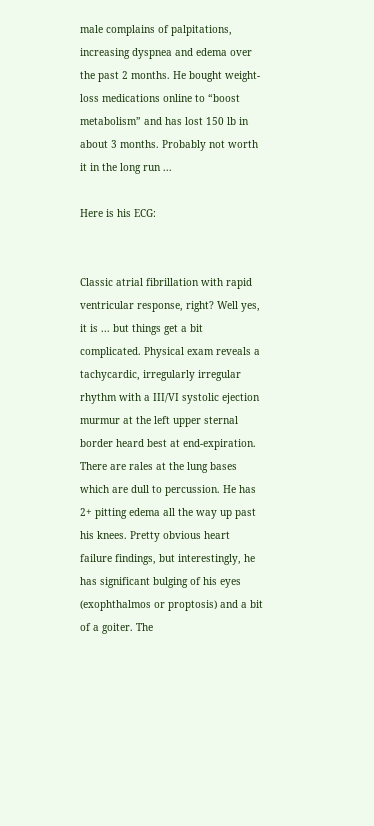male complains of palpitations, increasing dyspnea and edema over the past 2 months. He bought weight-loss medications online to “boost metabolism” and has lost 150 lb in about 3 months. Probably not worth it in the long run ...

Here is his ECG:


Classic atrial fibrillation with rapid ventricular response, right? Well yes, it is ... but things get a bit complicated. Physical exam reveals a tachycardic, irregularly irregular rhythm with a III/VI systolic ejection murmur at the left upper sternal border heard best at end-expiration. There are rales at the lung bases which are dull to percussion. He has 2+ pitting edema all the way up past his knees. Pretty obvious heart failure findings, but interestingly, he has significant bulging of his eyes (exophthalmos or proptosis) and a bit of a goiter. The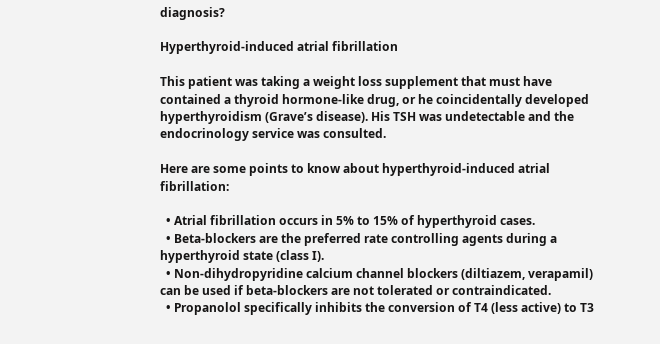diagnosis?

Hyperthyroid-induced atrial fibrillation

This patient was taking a weight loss supplement that must have contained a thyroid hormone-like drug, or he coincidentally developed hyperthyroidism (Grave’s disease). His TSH was undetectable and the endocrinology service was consulted.

Here are some points to know about hyperthyroid-induced atrial fibrillation:

  • Atrial fibrillation occurs in 5% to 15% of hyperthyroid cases.
  • Beta-blockers are the preferred rate controlling agents during a hyperthyroid state (class I).
  • Non-dihydropyridine calcium channel blockers (diltiazem, verapamil) can be used if beta-blockers are not tolerated or contraindicated.
  • Propanolol specifically inhibits the conversion of T4 (less active) to T3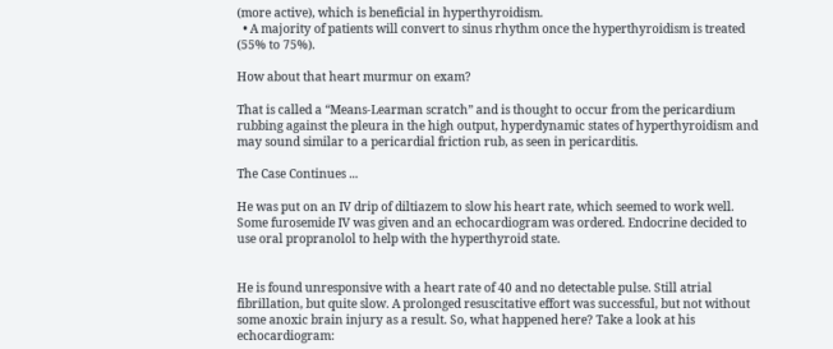(more active), which is beneficial in hyperthyroidism.
  • A majority of patients will convert to sinus rhythm once the hyperthyroidism is treated (55% to 75%).

How about that heart murmur on exam?

That is called a “Means-Learman scratch” and is thought to occur from the pericardium rubbing against the pleura in the high output, hyperdynamic states of hyperthyroidism and may sound similar to a pericardial friction rub, as seen in pericarditis.

The Case Continues ...

He was put on an IV drip of diltiazem to slow his heart rate, which seemed to work well. Some furosemide IV was given and an echocardiogram was ordered. Endocrine decided to use oral propranolol to help with the hyperthyroid state.


He is found unresponsive with a heart rate of 40 and no detectable pulse. Still atrial fibrillation, but quite slow. A prolonged resuscitative effort was successful, but not without some anoxic brain injury as a result. So, what happened here? Take a look at his echocardiogram: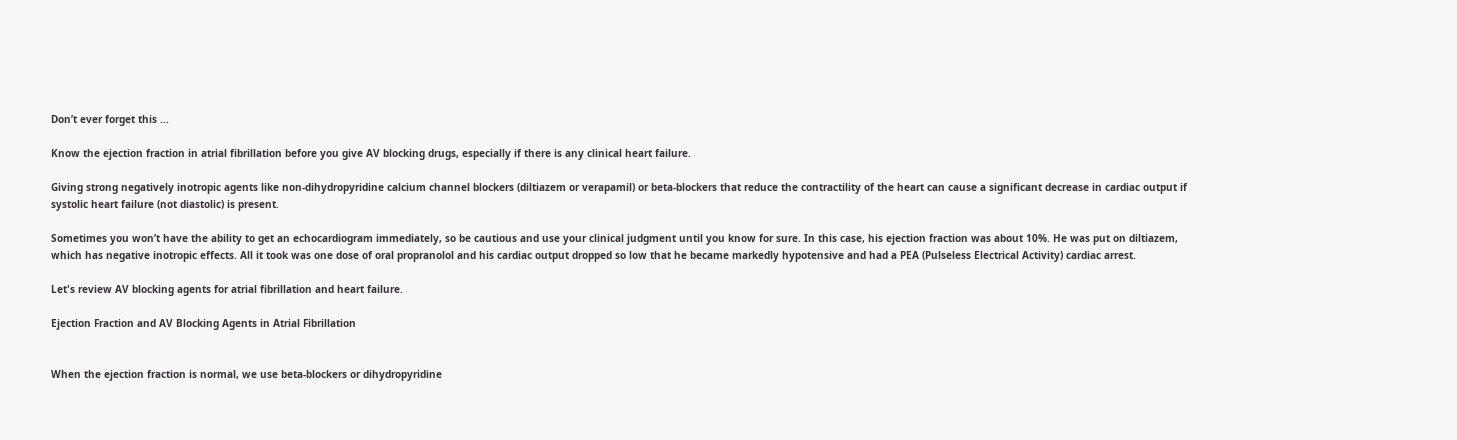Don’t ever forget this ...

Know the ejection fraction in atrial fibrillation before you give AV blocking drugs, especially if there is any clinical heart failure.

Giving strong negatively inotropic agents like non-dihydropyridine calcium channel blockers (diltiazem or verapamil) or beta-blockers that reduce the contractility of the heart can cause a significant decrease in cardiac output if systolic heart failure (not diastolic) is present.

Sometimes you won’t have the ability to get an echocardiogram immediately, so be cautious and use your clinical judgment until you know for sure. In this case, his ejection fraction was about 10%. He was put on diltiazem, which has negative inotropic effects. All it took was one dose of oral propranolol and his cardiac output dropped so low that he became markedly hypotensive and had a PEA (Pulseless Electrical Activity) cardiac arrest.

Let's review AV blocking agents for atrial fibrillation and heart failure.

Ejection Fraction and AV Blocking Agents in Atrial Fibrillation


When the ejection fraction is normal, we use beta-blockers or dihydropyridine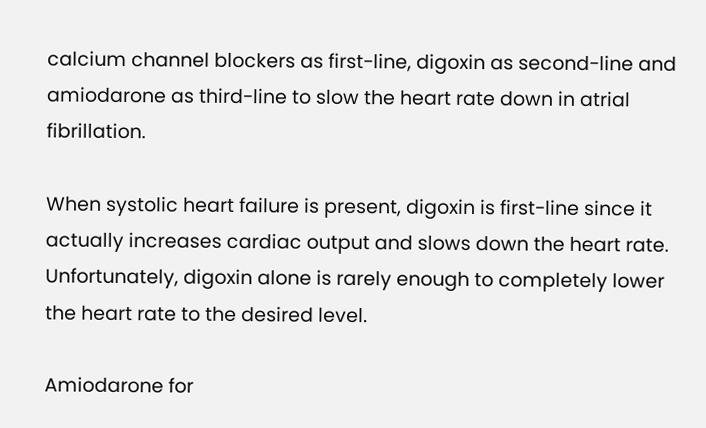calcium channel blockers as first-line, digoxin as second-line and amiodarone as third-line to slow the heart rate down in atrial fibrillation.

When systolic heart failure is present, digoxin is first-line since it actually increases cardiac output and slows down the heart rate. Unfortunately, digoxin alone is rarely enough to completely lower the heart rate to the desired level.

Amiodarone for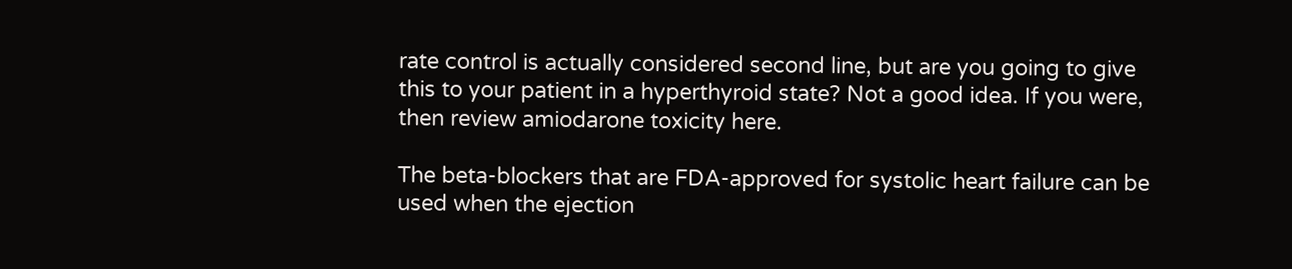rate control is actually considered second line, but are you going to give this to your patient in a hyperthyroid state? Not a good idea. If you were, then review amiodarone toxicity here.

The beta-blockers that are FDA-approved for systolic heart failure can be used when the ejection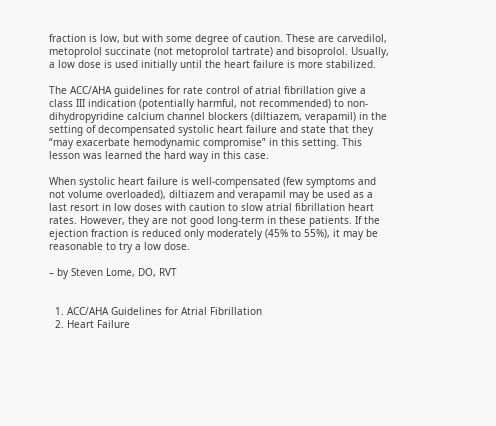fraction is low, but with some degree of caution. These are carvedilol, metoprolol succinate (not metoprolol tartrate) and bisoprolol. Usually, a low dose is used initially until the heart failure is more stabilized.

The ACC/AHA guidelines for rate control of atrial fibrillation give a class III indication (potentially harmful, not recommended) to non-dihydropyridine calcium channel blockers (diltiazem, verapamil) in the setting of decompensated systolic heart failure and state that they “may exacerbate hemodynamic compromise” in this setting. This lesson was learned the hard way in this case.

When systolic heart failure is well-compensated (few symptoms and not volume overloaded), diltiazem and verapamil may be used as a last resort in low doses with caution to slow atrial fibrillation heart rates. However, they are not good long-term in these patients. If the ejection fraction is reduced only moderately (45% to 55%), it may be reasonable to try a low dose.

– by Steven Lome, DO, RVT


  1. ACC/AHA Guidelines for Atrial Fibrillation
  2. Heart Failure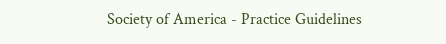Society of America - Practice Guidelines